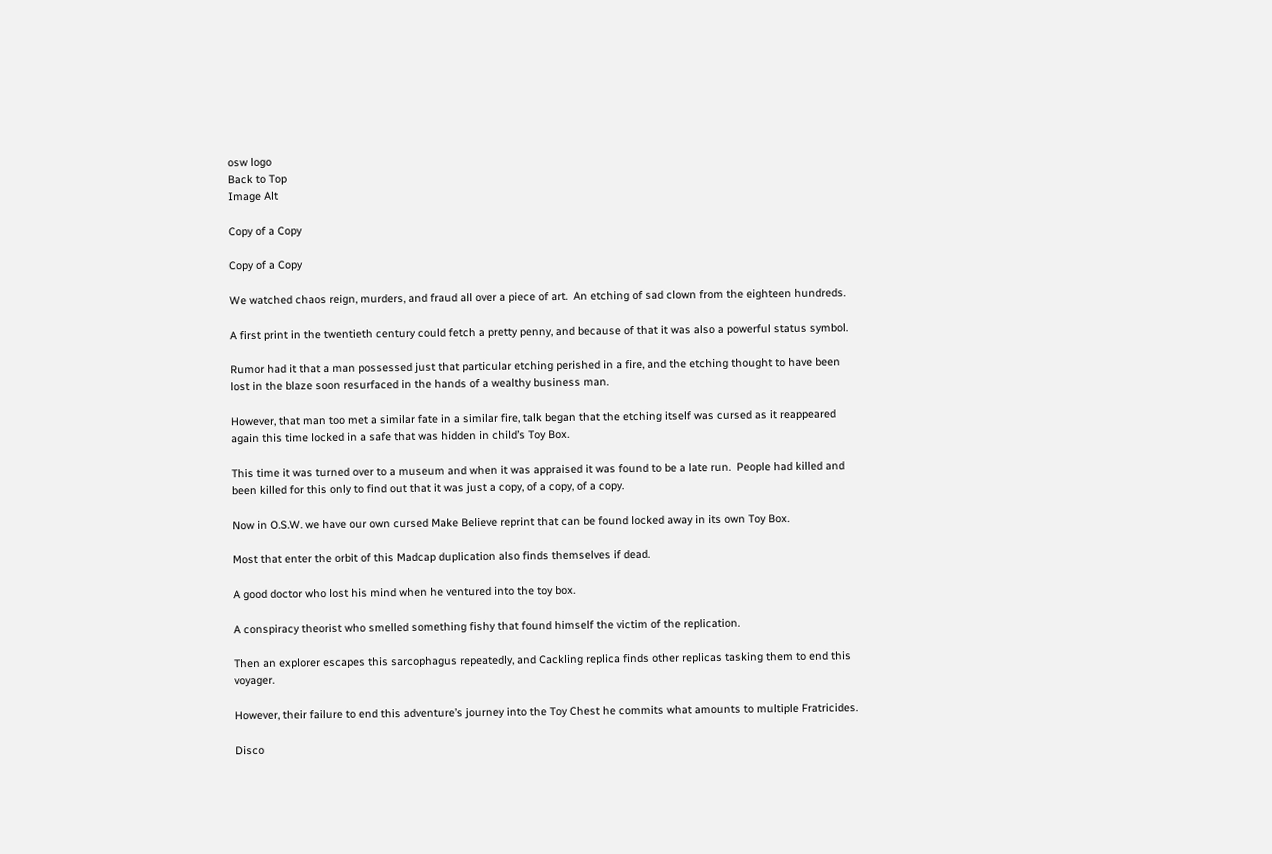osw logo
Back to Top
Image Alt

Copy of a Copy

Copy of a Copy

We watched chaos reign, murders, and fraud all over a piece of art.  An etching of sad clown from the eighteen hundreds.

A first print in the twentieth century could fetch a pretty penny, and because of that it was also a powerful status symbol.

Rumor had it that a man possessed just that particular etching perished in a fire, and the etching thought to have been lost in the blaze soon resurfaced in the hands of a wealthy business man.

However, that man too met a similar fate in a similar fire, talk began that the etching itself was cursed as it reappeared again this time locked in a safe that was hidden in child’s Toy Box.

This time it was turned over to a museum and when it was appraised it was found to be a late run.  People had killed and been killed for this only to find out that it was just a copy, of a copy, of a copy.

Now in O.S.W. we have our own cursed Make Believe reprint that can be found locked away in its own Toy Box.

Most that enter the orbit of this Madcap duplication also finds themselves if dead.

A good doctor who lost his mind when he ventured into the toy box.

A conspiracy theorist who smelled something fishy that found himself the victim of the replication.

Then an explorer escapes this sarcophagus repeatedly, and Cackling replica finds other replicas tasking them to end this voyager.

However, their failure to end this adventure’s journey into the Toy Chest he commits what amounts to multiple Fratricides.

Disco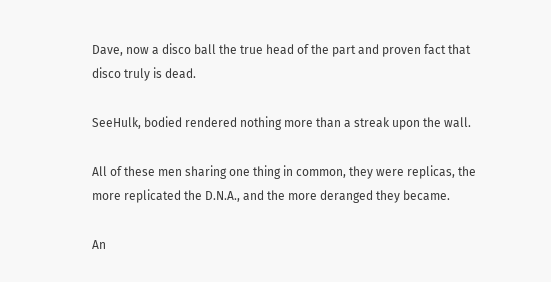Dave, now a disco ball the true head of the part and proven fact that disco truly is dead.

SeeHulk, bodied rendered nothing more than a streak upon the wall.

All of these men sharing one thing in common, they were replicas, the more replicated the D.N.A., and the more deranged they became.

An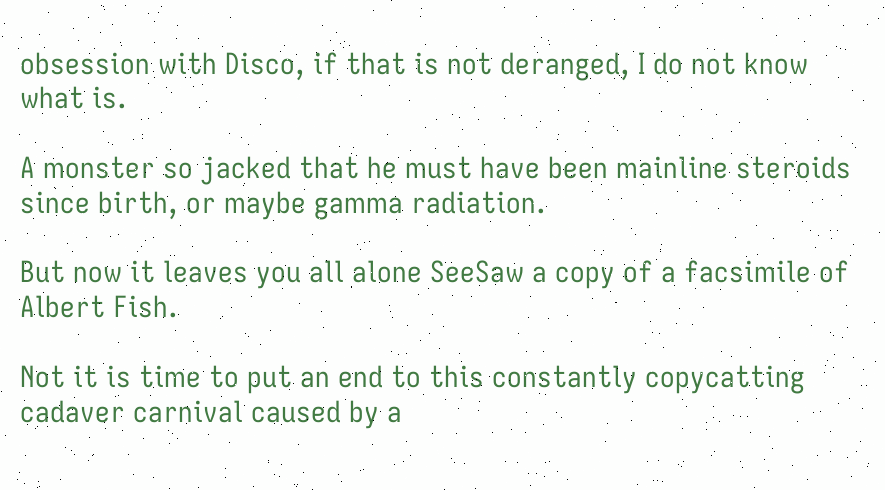obsession with Disco, if that is not deranged, I do not know what is.

A monster so jacked that he must have been mainline steroids since birth, or maybe gamma radiation.

But now it leaves you all alone SeeSaw a copy of a facsimile of Albert Fish.

Not it is time to put an end to this constantly copycatting cadaver carnival caused by a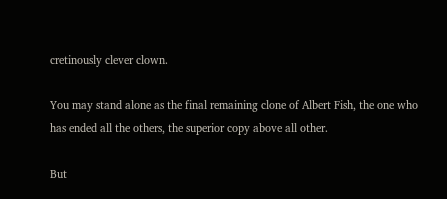cretinously clever clown.

You may stand alone as the final remaining clone of Albert Fish, the one who has ended all the others, the superior copy above all other.

But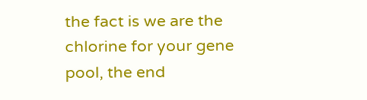the fact is we are the chlorine for your gene pool, the end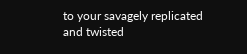to your savagely replicated and twisted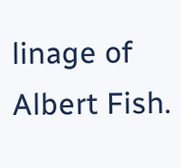linage of Albert Fish.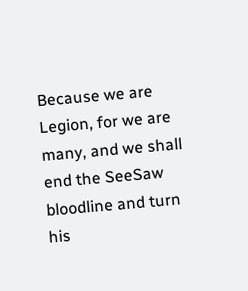Because we are Legion, for we are many, and we shall end the SeeSaw bloodline and turn his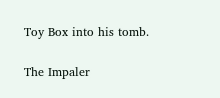Toy Box into his tomb.

The Impaler